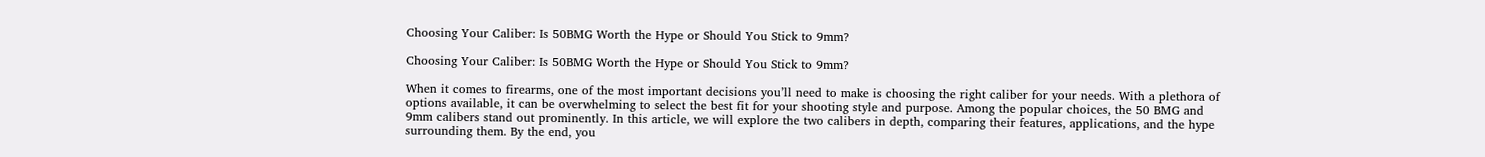Choosing Your Caliber: Is 50BMG Worth the Hype or Should You Stick to 9mm?

Choosing Your Caliber: Is 50BMG Worth the Hype or Should You Stick to 9mm?

When it comes to firearms, one of the most important decisions you’ll need to make is choosing the right caliber for your needs. With a plethora of options available, it can be overwhelming to select the best fit for your shooting style and purpose. Among the popular choices, the 50 BMG and 9mm calibers stand out prominently. In this article, we will explore the two calibers in depth, comparing their features, applications, and the hype surrounding them. By the end, you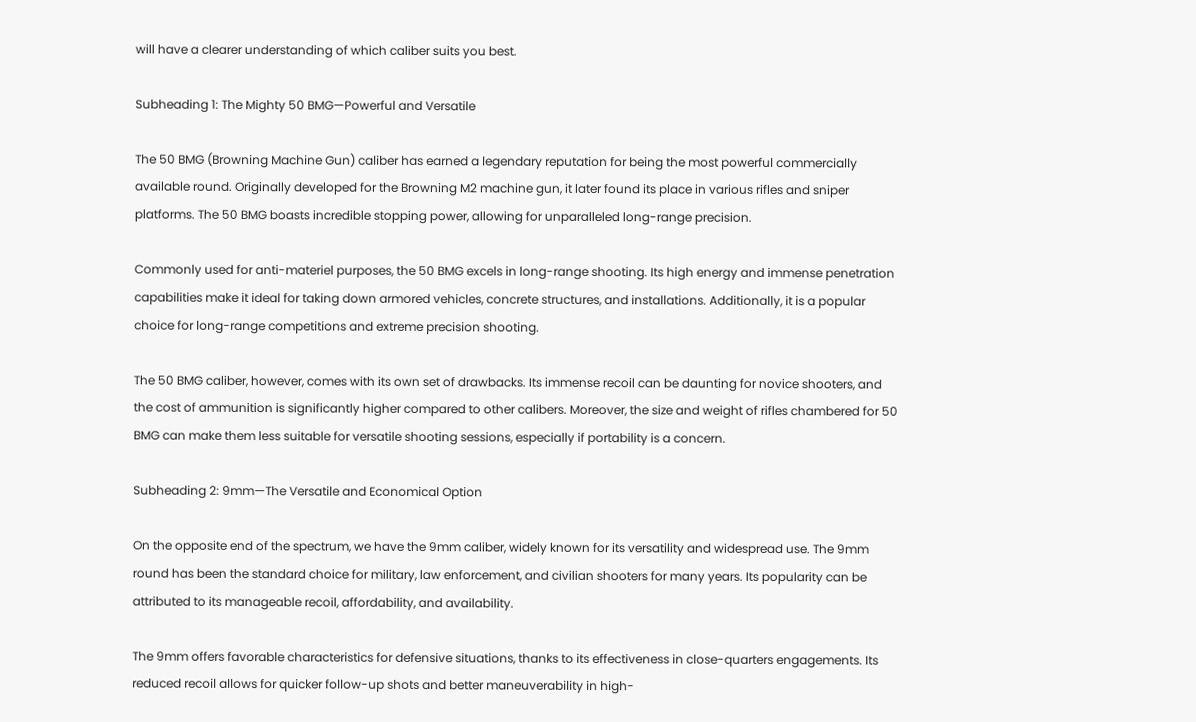will have a clearer understanding of which caliber suits you best.

Subheading 1: The Mighty 50 BMG—Powerful and Versatile

The 50 BMG (Browning Machine Gun) caliber has earned a legendary reputation for being the most powerful commercially available round. Originally developed for the Browning M2 machine gun, it later found its place in various rifles and sniper platforms. The 50 BMG boasts incredible stopping power, allowing for unparalleled long-range precision.

Commonly used for anti-materiel purposes, the 50 BMG excels in long-range shooting. Its high energy and immense penetration capabilities make it ideal for taking down armored vehicles, concrete structures, and installations. Additionally, it is a popular choice for long-range competitions and extreme precision shooting.

The 50 BMG caliber, however, comes with its own set of drawbacks. Its immense recoil can be daunting for novice shooters, and the cost of ammunition is significantly higher compared to other calibers. Moreover, the size and weight of rifles chambered for 50 BMG can make them less suitable for versatile shooting sessions, especially if portability is a concern.

Subheading 2: 9mm—The Versatile and Economical Option

On the opposite end of the spectrum, we have the 9mm caliber, widely known for its versatility and widespread use. The 9mm round has been the standard choice for military, law enforcement, and civilian shooters for many years. Its popularity can be attributed to its manageable recoil, affordability, and availability.

The 9mm offers favorable characteristics for defensive situations, thanks to its effectiveness in close-quarters engagements. Its reduced recoil allows for quicker follow-up shots and better maneuverability in high-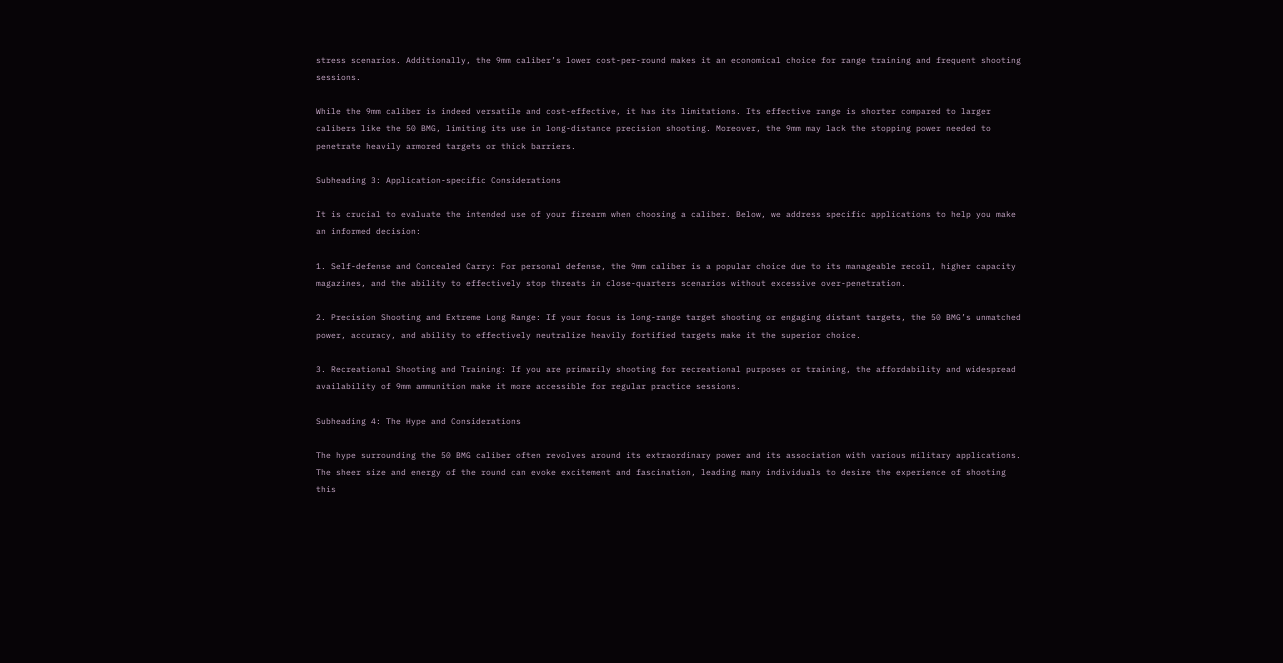stress scenarios. Additionally, the 9mm caliber’s lower cost-per-round makes it an economical choice for range training and frequent shooting sessions.

While the 9mm caliber is indeed versatile and cost-effective, it has its limitations. Its effective range is shorter compared to larger calibers like the 50 BMG, limiting its use in long-distance precision shooting. Moreover, the 9mm may lack the stopping power needed to penetrate heavily armored targets or thick barriers.

Subheading 3: Application-specific Considerations

It is crucial to evaluate the intended use of your firearm when choosing a caliber. Below, we address specific applications to help you make an informed decision:

1. Self-defense and Concealed Carry: For personal defense, the 9mm caliber is a popular choice due to its manageable recoil, higher capacity magazines, and the ability to effectively stop threats in close-quarters scenarios without excessive over-penetration.

2. Precision Shooting and Extreme Long Range: If your focus is long-range target shooting or engaging distant targets, the 50 BMG’s unmatched power, accuracy, and ability to effectively neutralize heavily fortified targets make it the superior choice.

3. Recreational Shooting and Training: If you are primarily shooting for recreational purposes or training, the affordability and widespread availability of 9mm ammunition make it more accessible for regular practice sessions.

Subheading 4: The Hype and Considerations

The hype surrounding the 50 BMG caliber often revolves around its extraordinary power and its association with various military applications. The sheer size and energy of the round can evoke excitement and fascination, leading many individuals to desire the experience of shooting this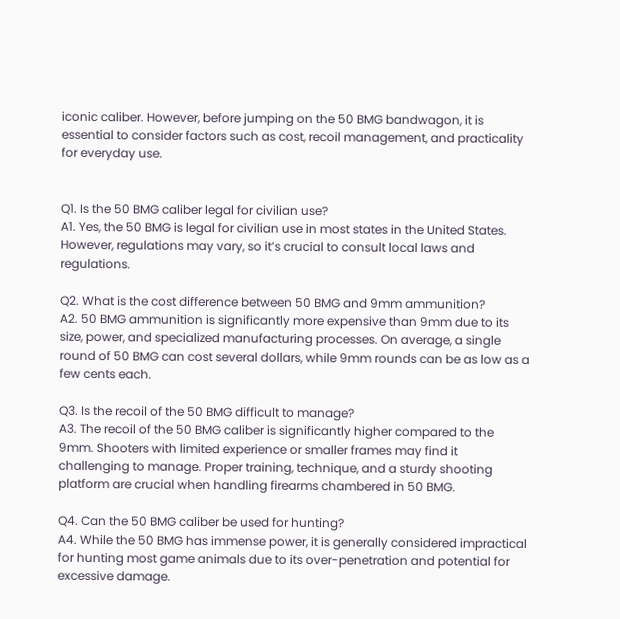iconic caliber. However, before jumping on the 50 BMG bandwagon, it is essential to consider factors such as cost, recoil management, and practicality for everyday use.


Q1. Is the 50 BMG caliber legal for civilian use?
A1. Yes, the 50 BMG is legal for civilian use in most states in the United States. However, regulations may vary, so it’s crucial to consult local laws and regulations.

Q2. What is the cost difference between 50 BMG and 9mm ammunition?
A2. 50 BMG ammunition is significantly more expensive than 9mm due to its size, power, and specialized manufacturing processes. On average, a single round of 50 BMG can cost several dollars, while 9mm rounds can be as low as a few cents each.

Q3. Is the recoil of the 50 BMG difficult to manage?
A3. The recoil of the 50 BMG caliber is significantly higher compared to the 9mm. Shooters with limited experience or smaller frames may find it challenging to manage. Proper training, technique, and a sturdy shooting platform are crucial when handling firearms chambered in 50 BMG.

Q4. Can the 50 BMG caliber be used for hunting?
A4. While the 50 BMG has immense power, it is generally considered impractical for hunting most game animals due to its over-penetration and potential for excessive damage.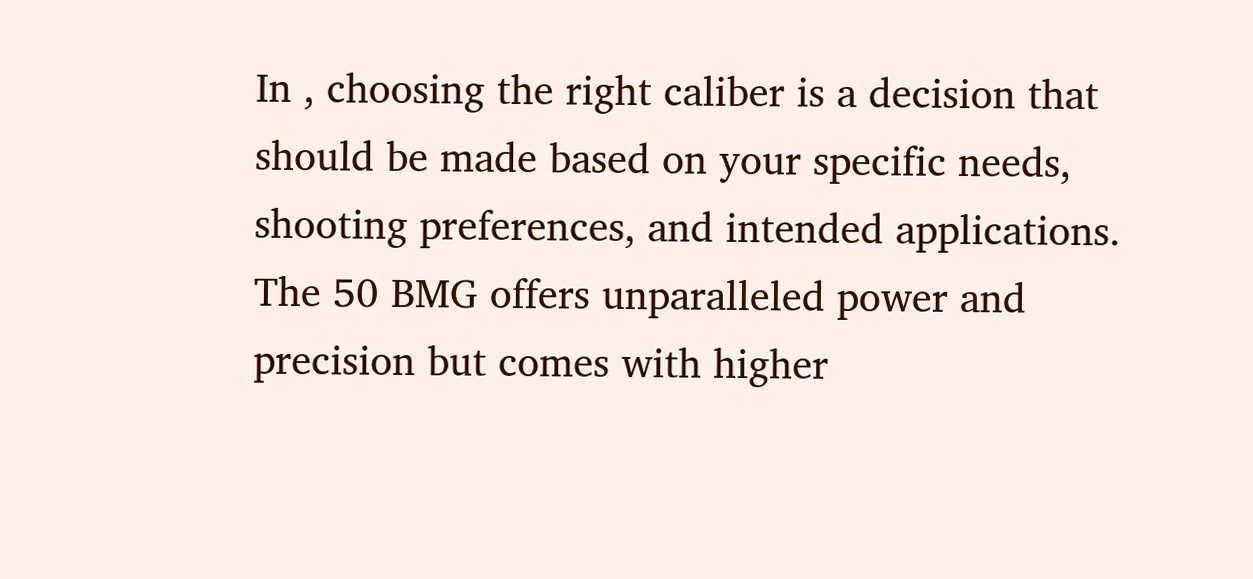In , choosing the right caliber is a decision that should be made based on your specific needs, shooting preferences, and intended applications. The 50 BMG offers unparalleled power and precision but comes with higher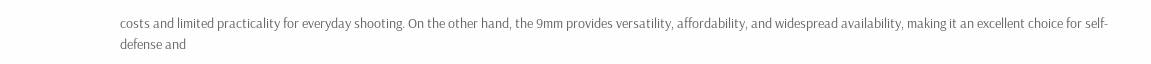costs and limited practicality for everyday shooting. On the other hand, the 9mm provides versatility, affordability, and widespread availability, making it an excellent choice for self-defense and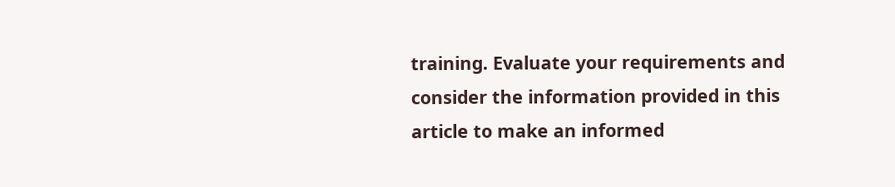training. Evaluate your requirements and consider the information provided in this article to make an informed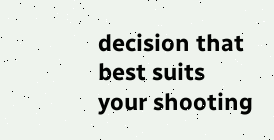decision that best suits your shooting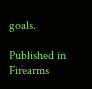goals.

Published in Firearms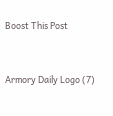Boost This Post


Armory Daily Logo (7)